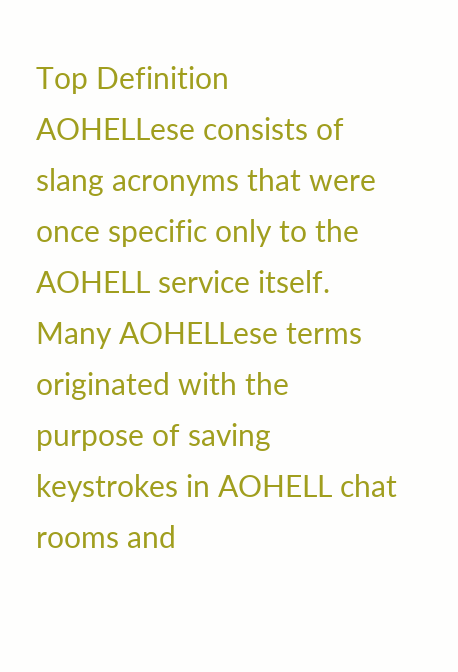Top Definition
AOHELLese consists of slang acronyms that were once specific only to the AOHELL service itself. Many AOHELLese terms originated with the purpose of saving keystrokes in AOHELL chat rooms and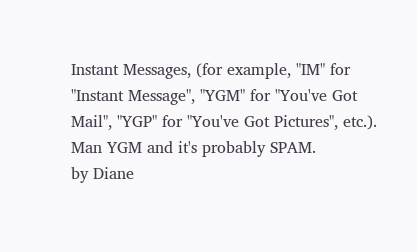Instant Messages, (for example, "IM" for "Instant Message", "YGM" for "You've Got Mail", "YGP" for "You've Got Pictures", etc.).
Man YGM and it's probably SPAM.
by Diane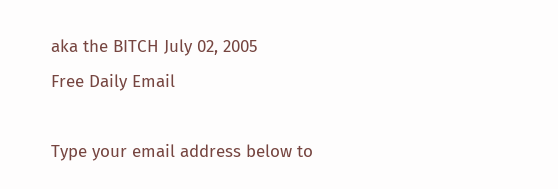aka the BITCH July 02, 2005
Free Daily Email

Type your email address below to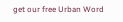get our free Urban Word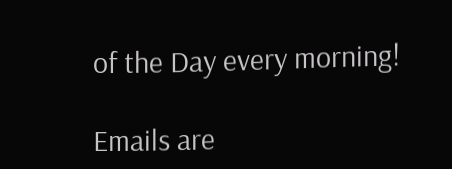of the Day every morning!

Emails are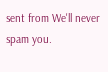sent from We'll never spam you.